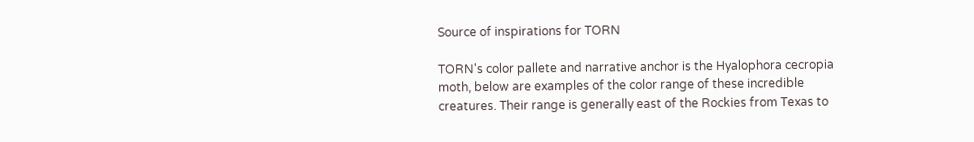Source of inspirations for TORN

TORN's color pallete and narrative anchor is the Hyalophora cecropia moth, below are examples of the color range of these incredible creatures. Their range is generally east of the Rockies from Texas to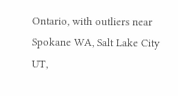Ontario, with outliers near Spokane WA, Salt Lake City UT,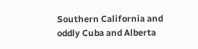Southern California and oddly Cuba and Alberta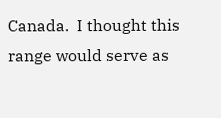Canada.  I thought this range would serve as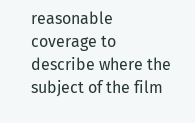reasonable coverage to describe where the subject of the film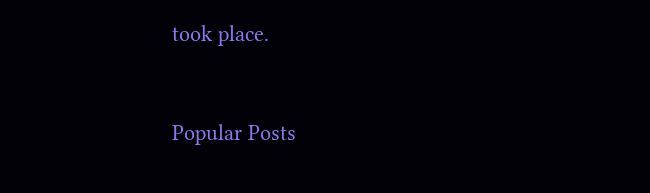took place.


Popular Posts